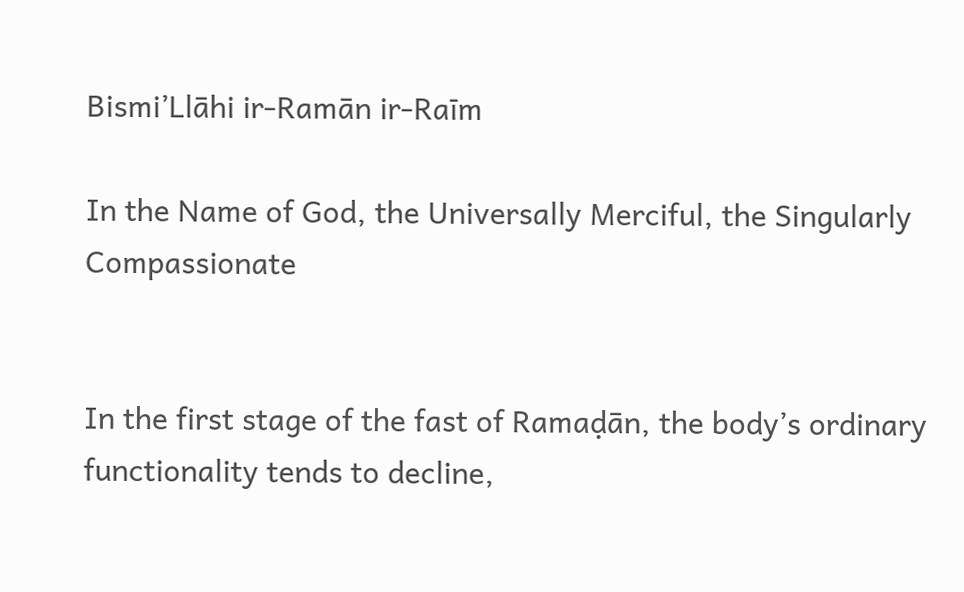Bismi’Llāhi ir-Ramān ir-Raīm

In the Name of God, the Universally Merciful, the Singularly Compassionate


In the first stage of the fast of Ramaḍān, the body’s ordinary functionality tends to decline,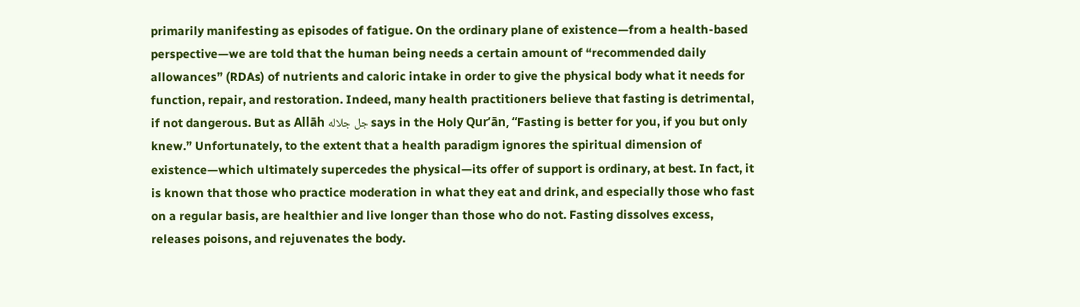primarily manifesting as episodes of fatigue. On the ordinary plane of existence—from a health-based perspective—we are told that the human being needs a certain amount of “recommended daily allowances” (RDAs) of nutrients and caloric intake in order to give the physical body what it needs for function, repair, and restoration. Indeed, many health practitioners believe that fasting is detrimental, if not dangerous. But as Allāh جل جلاله says in the Holy Qur’ān, “Fasting is better for you, if you but only knew.” Unfortunately, to the extent that a health paradigm ignores the spiritual dimension of existence—which ultimately supercedes the physical—its offer of support is ordinary, at best. In fact, it is known that those who practice moderation in what they eat and drink, and especially those who fast on a regular basis, are healthier and live longer than those who do not. Fasting dissolves excess, releases poisons, and rejuvenates the body.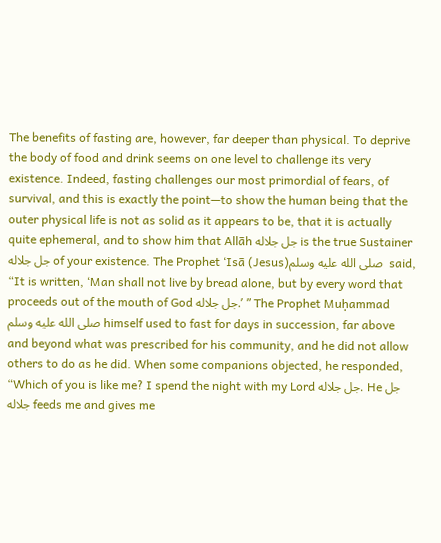The benefits of fasting are, however, far deeper than physical. To deprive the body of food and drink seems on one level to challenge its very existence. Indeed, fasting challenges our most primordial of fears, of survival, and this is exactly the point—to show the human being that the outer physical life is not as solid as it appears to be, that it is actually quite ephemeral, and to show him that Allāh جل جلاله is the true Sustainer جل جلاله of your existence. The Prophet ‘Isā (Jesus)صلى الله عليه وسلم  said, “It is written, ‘Man shall not live by bread alone, but by every word that proceeds out of the mouth of God جل جلاله.’ ” The Prophet Muḥammad صلى الله عليه وسلم himself used to fast for days in succession, far above and beyond what was prescribed for his community, and he did not allow others to do as he did. When some companions objected, he responded, “Which of you is like me? I spend the night with my Lord جل جلاله. He جل جلاله feeds me and gives me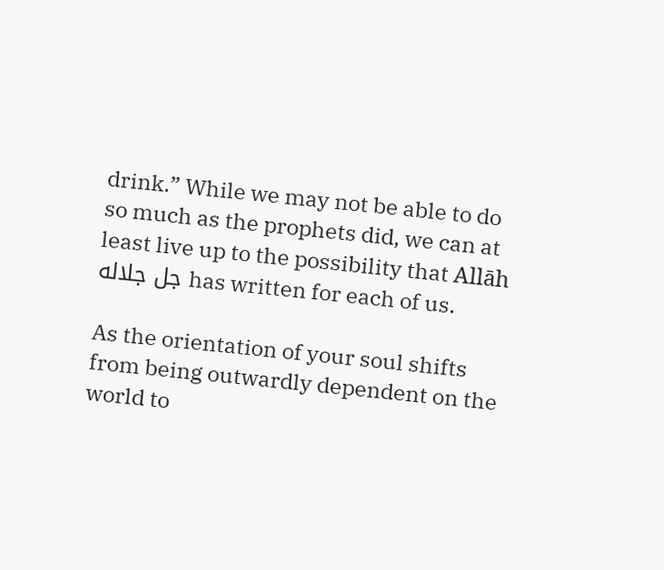drink.” While we may not be able to do so much as the prophets did, we can at least live up to the possibility that Allāh جل جلاله has written for each of us.

As the orientation of your soul shifts from being outwardly dependent on the world to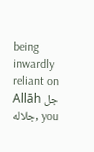being inwardly reliant on Allāh جل جلاله, you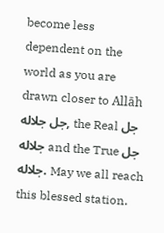become less dependent on the world as you are drawn closer to Allāh جل جلاله, the Real جل جلاله and the True جل جلاله. May we all reach this blessed station.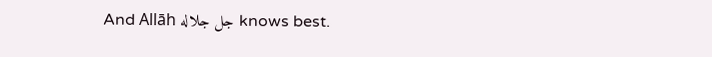And Allāh جل جلاله knows best.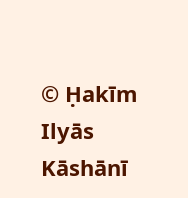© Ḥakīm Ilyās Kāshānī